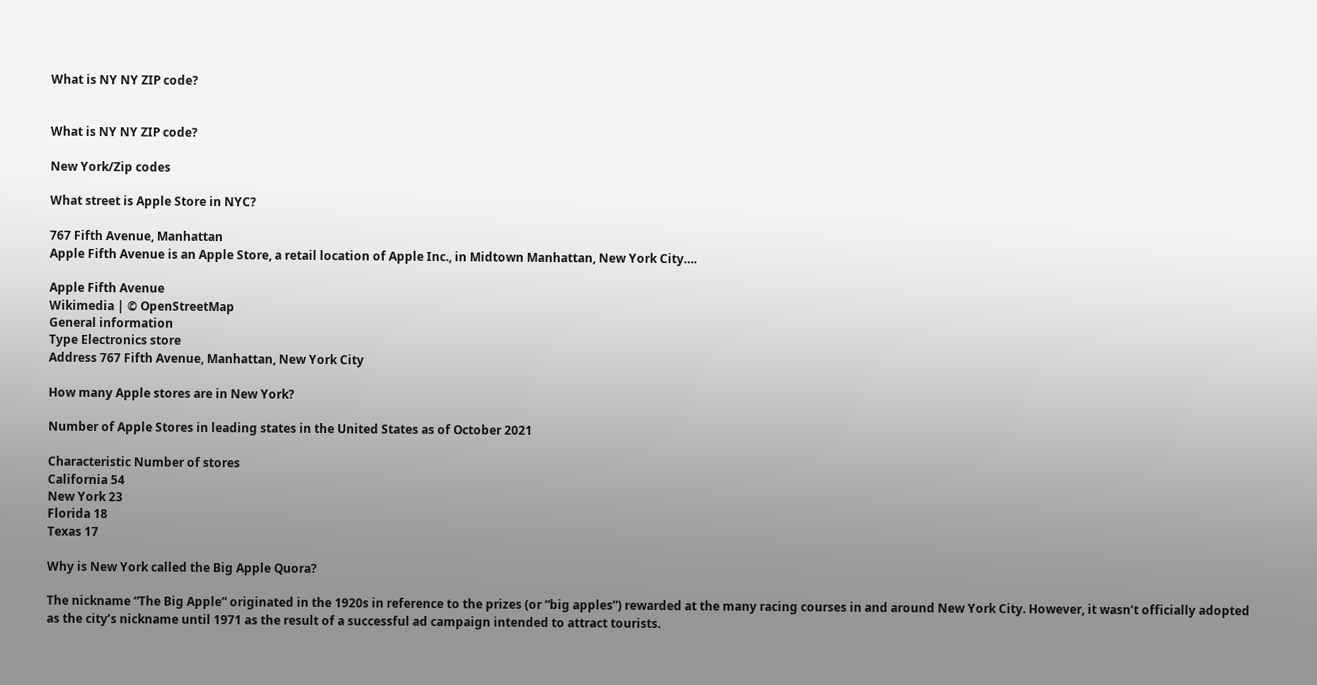What is NY NY ZIP code?


What is NY NY ZIP code?

New York/Zip codes

What street is Apple Store in NYC?

767 Fifth Avenue, Manhattan
Apple Fifth Avenue is an Apple Store, a retail location of Apple Inc., in Midtown Manhattan, New York City….

Apple Fifth Avenue
Wikimedia | © OpenStreetMap
General information
Type Electronics store
Address 767 Fifth Avenue, Manhattan, New York City

How many Apple stores are in New York?

Number of Apple Stores in leading states in the United States as of October 2021

Characteristic Number of stores
California 54
New York 23
Florida 18
Texas 17

Why is New York called the Big Apple Quora?

The nickname “The Big Apple” originated in the 1920s in reference to the prizes (or “big apples”) rewarded at the many racing courses in and around New York City. However, it wasn’t officially adopted as the city’s nickname until 1971 as the result of a successful ad campaign intended to attract tourists.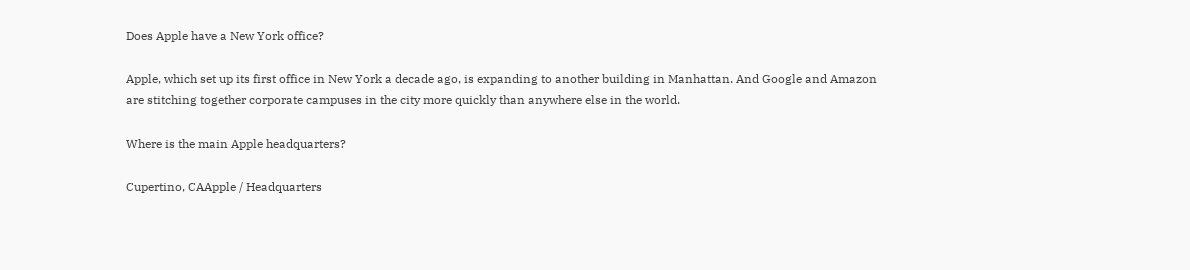Does Apple have a New York office?

Apple, which set up its first office in New York a decade ago, is expanding to another building in Manhattan. And Google and Amazon are stitching together corporate campuses in the city more quickly than anywhere else in the world.

Where is the main Apple headquarters?

Cupertino, CAApple / Headquarters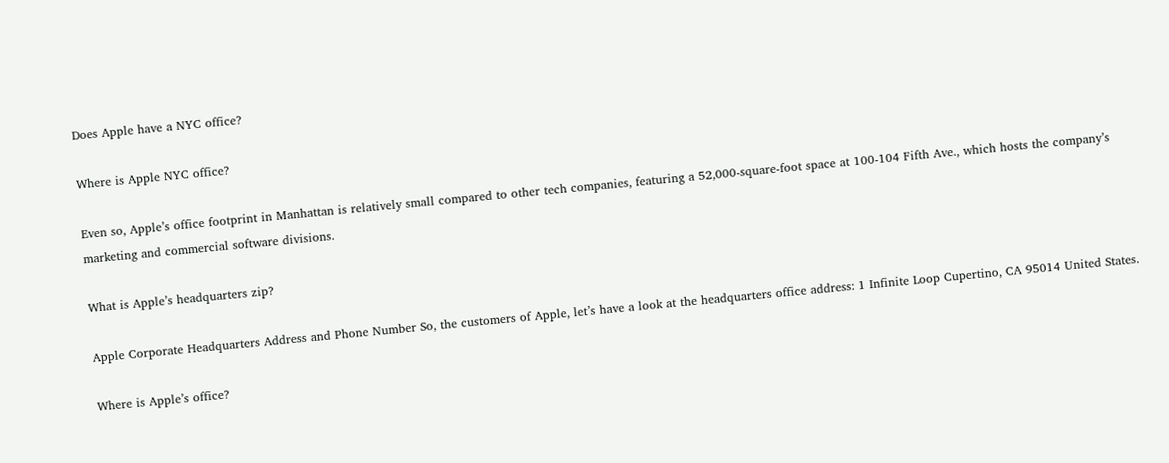Does Apple have a NYC office?

Where is Apple NYC office?

Even so, Apple’s office footprint in Manhattan is relatively small compared to other tech companies, featuring a 52,000-square-foot space at 100-104 Fifth Ave., which hosts the company’s marketing and commercial software divisions.

What is Apple’s headquarters zip?

Apple Corporate Headquarters Address and Phone Number So, the customers of Apple, let’s have a look at the headquarters office address: 1 Infinite Loop Cupertino, CA 95014 United States.

Where is Apple’s office?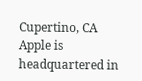Cupertino, CA
Apple is headquartered in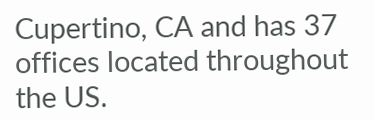Cupertino, CA and has 37 offices located throughout the US.